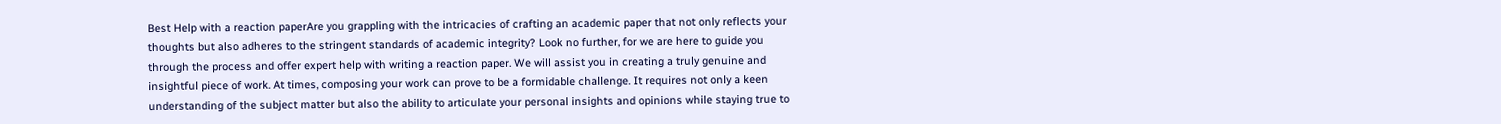Best Help with a reaction paperAre you grappling with the intricacies of crafting an academic paper that not only reflects your thoughts but also adheres to the stringent standards of academic integrity? Look no further, for we are here to guide you through the process and offer expert help with writing a reaction paper. We will assist you in creating a truly genuine and insightful piece of work. At times, composing your work can prove to be a formidable challenge. It requires not only a keen understanding of the subject matter but also the ability to articulate your personal insights and opinions while staying true to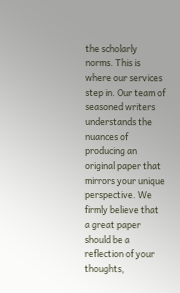the scholarly norms. This is where our services step in. Our team of seasoned writers understands the nuances of producing an original paper that mirrors your unique perspective. We firmly believe that a great paper should be a reflection of your thoughts,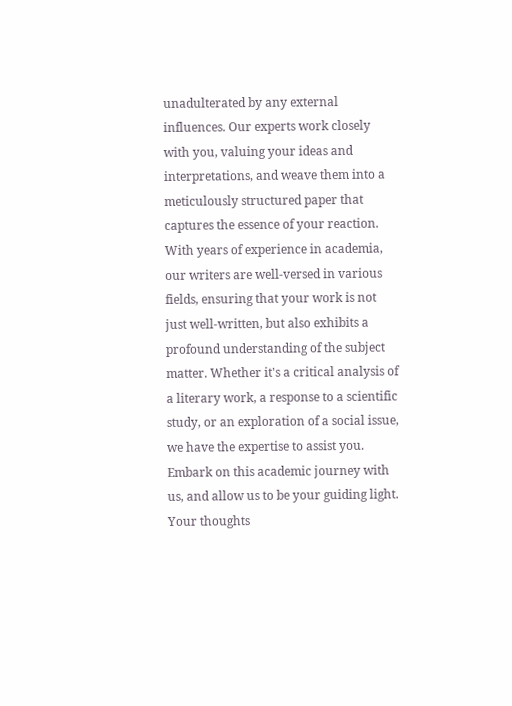unadulterated by any external influences. Our experts work closely with you, valuing your ideas and interpretations, and weave them into a meticulously structured paper that captures the essence of your reaction. With years of experience in academia, our writers are well-versed in various fields, ensuring that your work is not just well-written, but also exhibits a profound understanding of the subject matter. Whether it's a critical analysis of a literary work, a response to a scientific study, or an exploration of a social issue, we have the expertise to assist you. Embark on this academic journey with us, and allow us to be your guiding light. Your thoughts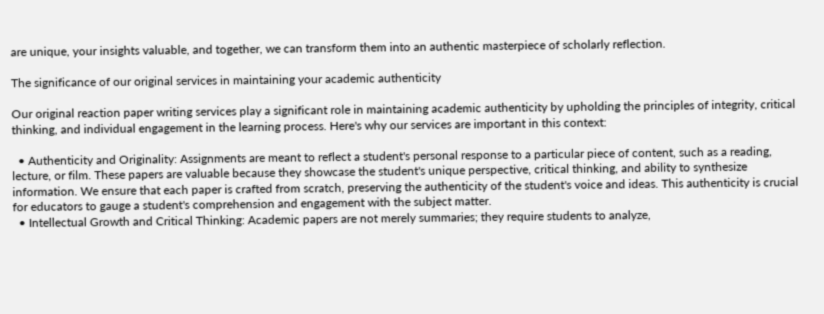are unique, your insights valuable, and together, we can transform them into an authentic masterpiece of scholarly reflection.

The significance of our original services in maintaining your academic authenticity

Our original reaction paper writing services play a significant role in maintaining academic authenticity by upholding the principles of integrity, critical thinking, and individual engagement in the learning process. Here's why our services are important in this context:

  • Authenticity and Originality: Assignments are meant to reflect a student's personal response to a particular piece of content, such as a reading, lecture, or film. These papers are valuable because they showcase the student's unique perspective, critical thinking, and ability to synthesize information. We ensure that each paper is crafted from scratch, preserving the authenticity of the student's voice and ideas. This authenticity is crucial for educators to gauge a student's comprehension and engagement with the subject matter.
  • Intellectual Growth and Critical Thinking: Academic papers are not merely summaries; they require students to analyze,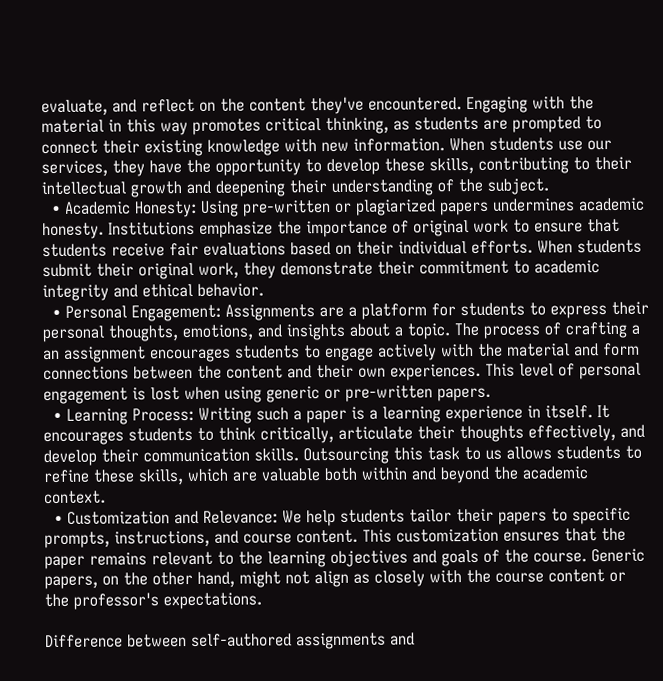evaluate, and reflect on the content they've encountered. Engaging with the material in this way promotes critical thinking, as students are prompted to connect their existing knowledge with new information. When students use our services, they have the opportunity to develop these skills, contributing to their intellectual growth and deepening their understanding of the subject.
  • Academic Honesty: Using pre-written or plagiarized papers undermines academic honesty. Institutions emphasize the importance of original work to ensure that students receive fair evaluations based on their individual efforts. When students submit their original work, they demonstrate their commitment to academic integrity and ethical behavior.
  • Personal Engagement: Assignments are a platform for students to express their personal thoughts, emotions, and insights about a topic. The process of crafting a an assignment encourages students to engage actively with the material and form connections between the content and their own experiences. This level of personal engagement is lost when using generic or pre-written papers.
  • Learning Process: Writing such a paper is a learning experience in itself. It encourages students to think critically, articulate their thoughts effectively, and develop their communication skills. Outsourcing this task to us allows students to refine these skills, which are valuable both within and beyond the academic context.
  • Customization and Relevance: We help students tailor their papers to specific prompts, instructions, and course content. This customization ensures that the paper remains relevant to the learning objectives and goals of the course. Generic papers, on the other hand, might not align as closely with the course content or the professor's expectations.

Difference between self-authored assignments and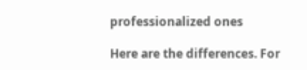professionalized ones

Here are the differences. For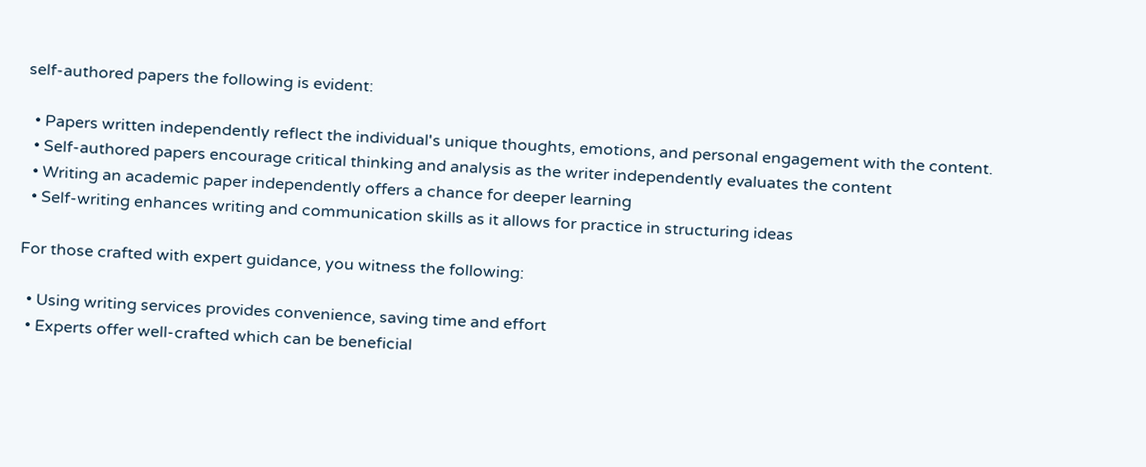self-authored papers the following is evident:

  • Papers written independently reflect the individual's unique thoughts, emotions, and personal engagement with the content.
  • Self-authored papers encourage critical thinking and analysis as the writer independently evaluates the content
  • Writing an academic paper independently offers a chance for deeper learning
  • Self-writing enhances writing and communication skills as it allows for practice in structuring ideas

For those crafted with expert guidance, you witness the following:

  • Using writing services provides convenience, saving time and effort
  • Experts offer well-crafted which can be beneficial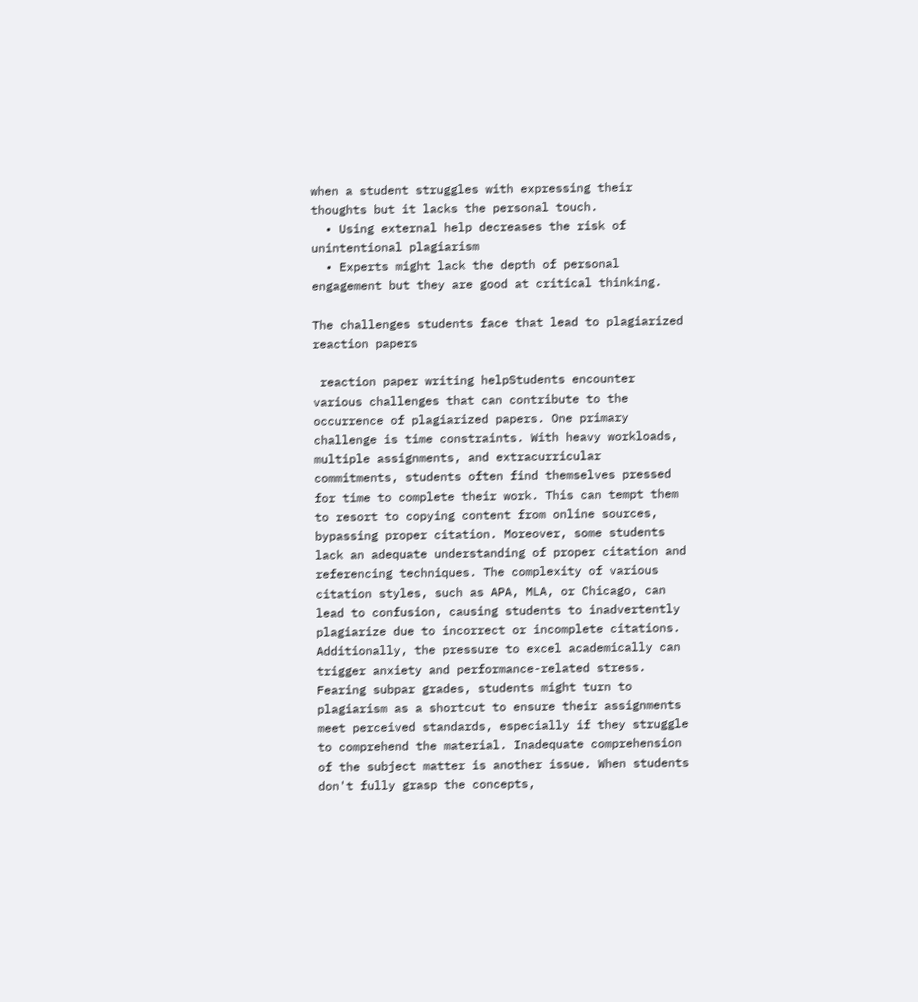when a student struggles with expressing their thoughts but it lacks the personal touch.
  • Using external help decreases the risk of unintentional plagiarism
  • Experts might lack the depth of personal engagement but they are good at critical thinking.

The challenges students face that lead to plagiarized reaction papers

 reaction paper writing helpStudents encounter various challenges that can contribute to the occurrence of plagiarized papers. One primary challenge is time constraints. With heavy workloads, multiple assignments, and extracurricular commitments, students often find themselves pressed for time to complete their work. This can tempt them to resort to copying content from online sources, bypassing proper citation. Moreover, some students lack an adequate understanding of proper citation and referencing techniques. The complexity of various citation styles, such as APA, MLA, or Chicago, can lead to confusion, causing students to inadvertently plagiarize due to incorrect or incomplete citations. Additionally, the pressure to excel academically can trigger anxiety and performance-related stress. Fearing subpar grades, students might turn to plagiarism as a shortcut to ensure their assignments meet perceived standards, especially if they struggle to comprehend the material. Inadequate comprehension of the subject matter is another issue. When students don't fully grasp the concepts,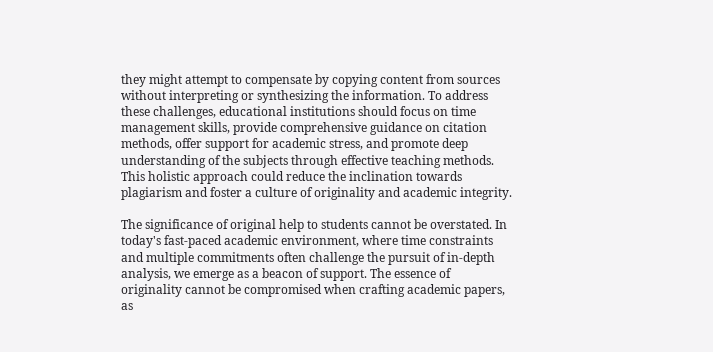they might attempt to compensate by copying content from sources without interpreting or synthesizing the information. To address these challenges, educational institutions should focus on time management skills, provide comprehensive guidance on citation methods, offer support for academic stress, and promote deep understanding of the subjects through effective teaching methods. This holistic approach could reduce the inclination towards plagiarism and foster a culture of originality and academic integrity.

The significance of original help to students cannot be overstated. In today's fast-paced academic environment, where time constraints and multiple commitments often challenge the pursuit of in-depth analysis, we emerge as a beacon of support. The essence of originality cannot be compromised when crafting academic papers, as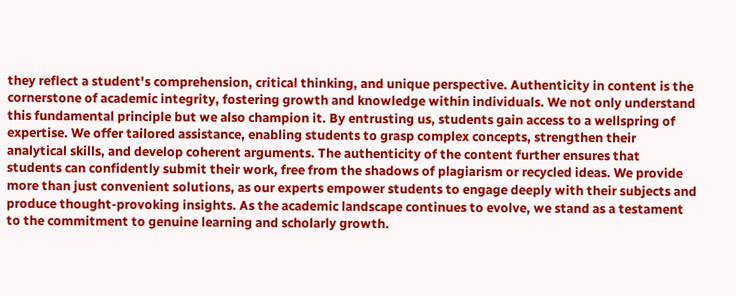they reflect a student's comprehension, critical thinking, and unique perspective. Authenticity in content is the cornerstone of academic integrity, fostering growth and knowledge within individuals. We not only understand this fundamental principle but we also champion it. By entrusting us, students gain access to a wellspring of expertise. We offer tailored assistance, enabling students to grasp complex concepts, strengthen their analytical skills, and develop coherent arguments. The authenticity of the content further ensures that students can confidently submit their work, free from the shadows of plagiarism or recycled ideas. We provide more than just convenient solutions, as our experts empower students to engage deeply with their subjects and produce thought-provoking insights. As the academic landscape continues to evolve, we stand as a testament to the commitment to genuine learning and scholarly growth.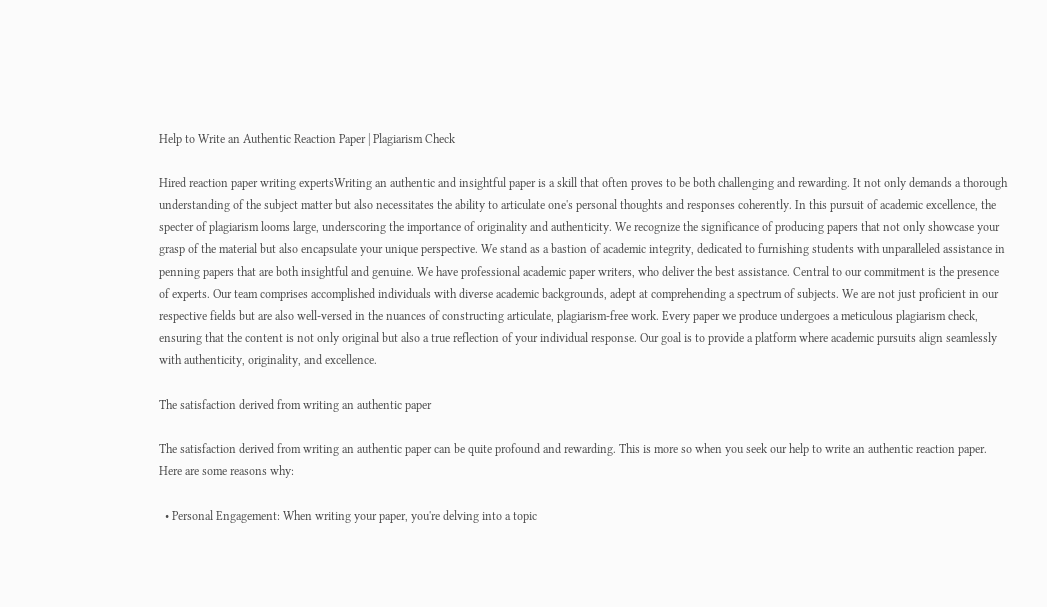Help to Write an Authentic Reaction Paper | Plagiarism Check

Hired reaction paper writing expertsWriting an authentic and insightful paper is a skill that often proves to be both challenging and rewarding. It not only demands a thorough understanding of the subject matter but also necessitates the ability to articulate one's personal thoughts and responses coherently. In this pursuit of academic excellence, the specter of plagiarism looms large, underscoring the importance of originality and authenticity. We recognize the significance of producing papers that not only showcase your grasp of the material but also encapsulate your unique perspective. We stand as a bastion of academic integrity, dedicated to furnishing students with unparalleled assistance in penning papers that are both insightful and genuine. We have professional academic paper writers, who deliver the best assistance. Central to our commitment is the presence of experts. Our team comprises accomplished individuals with diverse academic backgrounds, adept at comprehending a spectrum of subjects. We are not just proficient in our respective fields but are also well-versed in the nuances of constructing articulate, plagiarism-free work. Every paper we produce undergoes a meticulous plagiarism check, ensuring that the content is not only original but also a true reflection of your individual response. Our goal is to provide a platform where academic pursuits align seamlessly with authenticity, originality, and excellence.

The satisfaction derived from writing an authentic paper

The satisfaction derived from writing an authentic paper can be quite profound and rewarding. This is more so when you seek our help to write an authentic reaction paper. Here are some reasons why:

  • Personal Engagement: When writing your paper, you're delving into a topic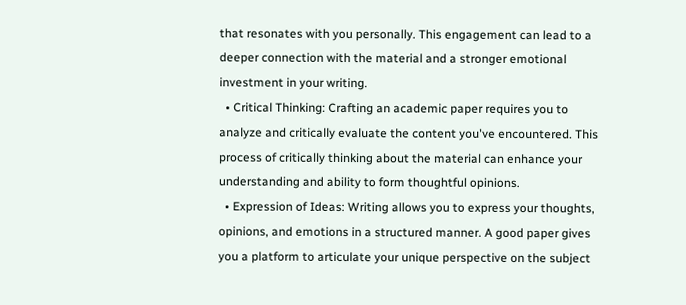that resonates with you personally. This engagement can lead to a deeper connection with the material and a stronger emotional investment in your writing.
  • Critical Thinking: Crafting an academic paper requires you to analyze and critically evaluate the content you've encountered. This process of critically thinking about the material can enhance your understanding and ability to form thoughtful opinions.
  • Expression of Ideas: Writing allows you to express your thoughts, opinions, and emotions in a structured manner. A good paper gives you a platform to articulate your unique perspective on the subject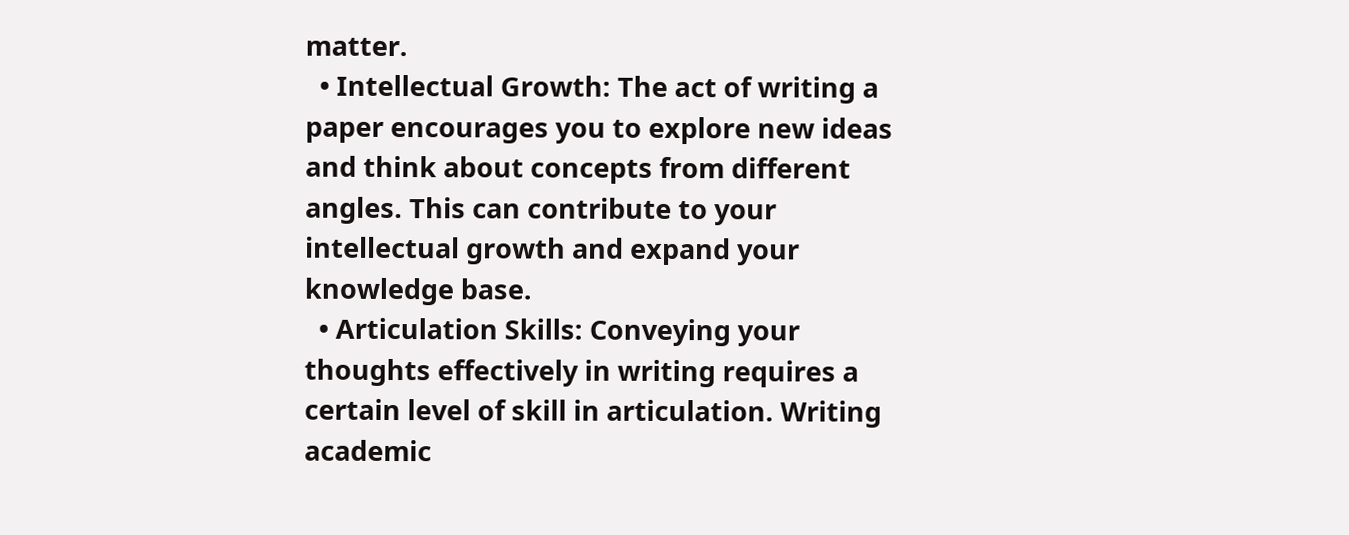matter.
  • Intellectual Growth: The act of writing a paper encourages you to explore new ideas and think about concepts from different angles. This can contribute to your intellectual growth and expand your knowledge base.
  • Articulation Skills: Conveying your thoughts effectively in writing requires a certain level of skill in articulation. Writing academic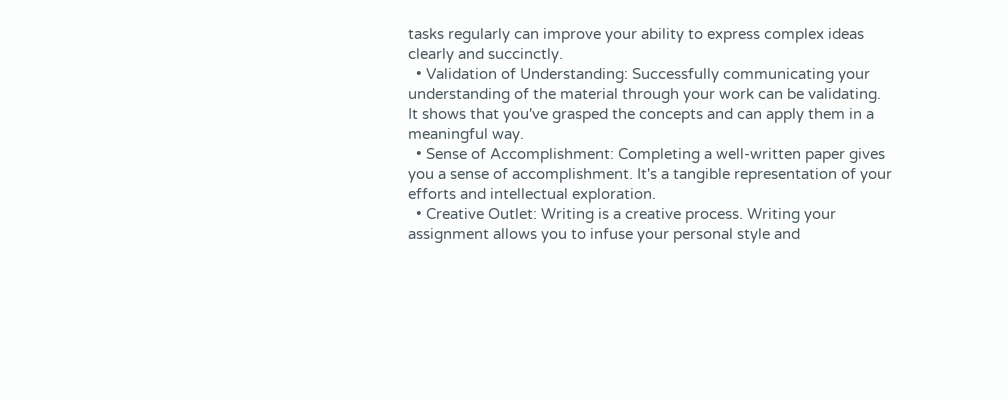tasks regularly can improve your ability to express complex ideas clearly and succinctly.
  • Validation of Understanding: Successfully communicating your understanding of the material through your work can be validating. It shows that you've grasped the concepts and can apply them in a meaningful way.
  • Sense of Accomplishment: Completing a well-written paper gives you a sense of accomplishment. It's a tangible representation of your efforts and intellectual exploration.
  • Creative Outlet: Writing is a creative process. Writing your assignment allows you to infuse your personal style and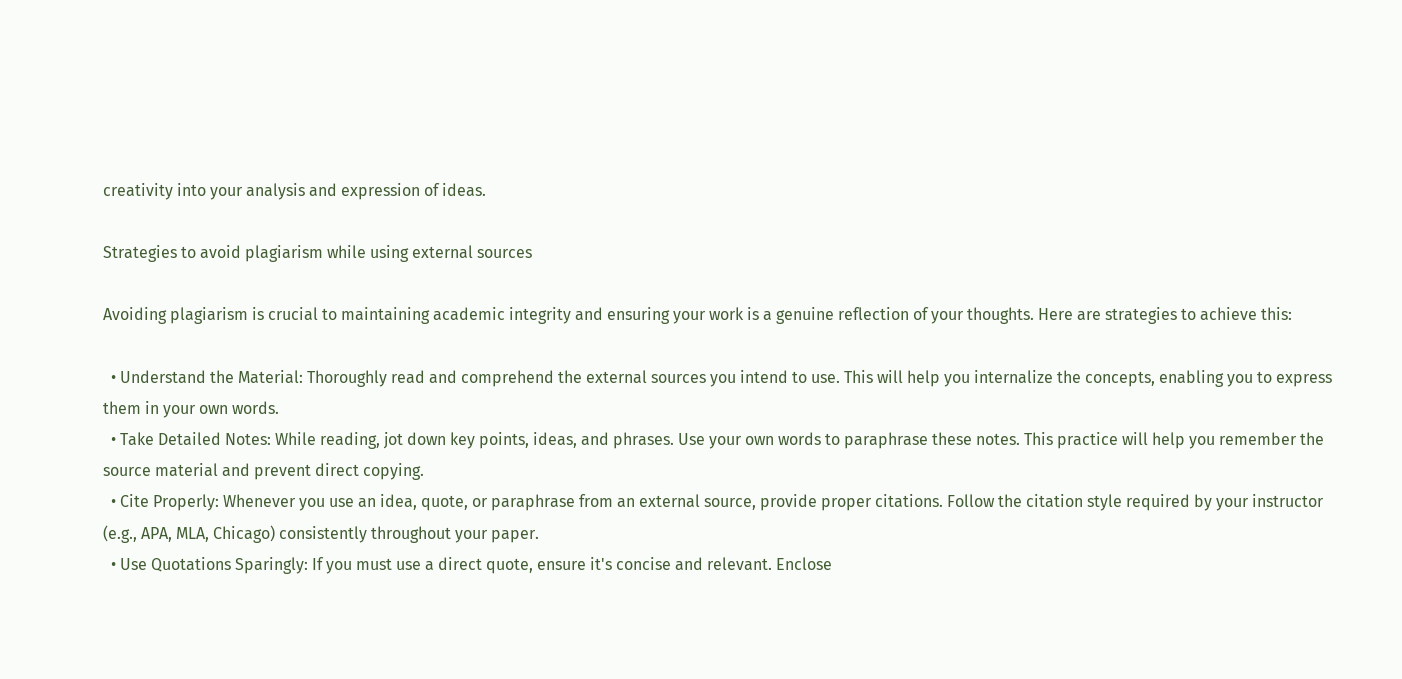creativity into your analysis and expression of ideas.

Strategies to avoid plagiarism while using external sources

Avoiding plagiarism is crucial to maintaining academic integrity and ensuring your work is a genuine reflection of your thoughts. Here are strategies to achieve this:

  • Understand the Material: Thoroughly read and comprehend the external sources you intend to use. This will help you internalize the concepts, enabling you to express them in your own words.
  • Take Detailed Notes: While reading, jot down key points, ideas, and phrases. Use your own words to paraphrase these notes. This practice will help you remember the source material and prevent direct copying.
  • Cite Properly: Whenever you use an idea, quote, or paraphrase from an external source, provide proper citations. Follow the citation style required by your instructor (e.g., APA, MLA, Chicago) consistently throughout your paper.
  • Use Quotations Sparingly: If you must use a direct quote, ensure it's concise and relevant. Enclose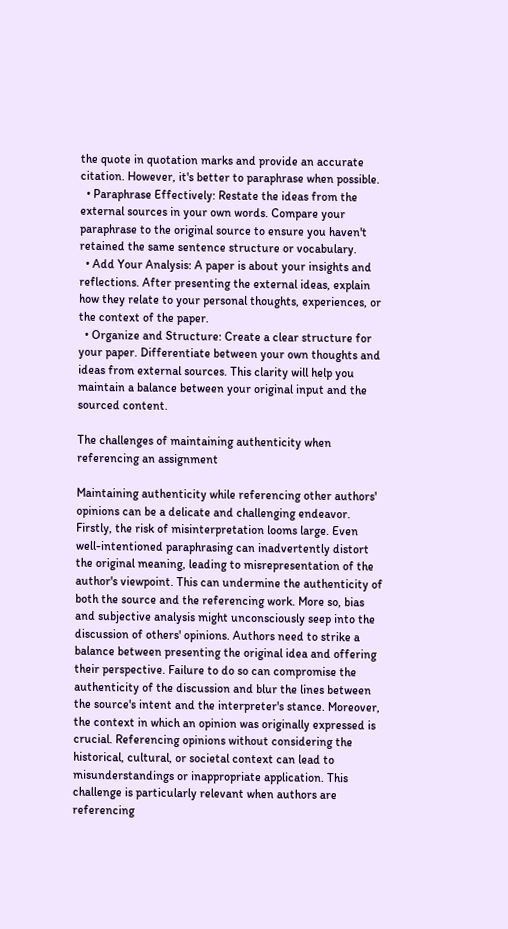the quote in quotation marks and provide an accurate citation. However, it's better to paraphrase when possible.
  • Paraphrase Effectively: Restate the ideas from the external sources in your own words. Compare your paraphrase to the original source to ensure you haven't retained the same sentence structure or vocabulary.
  • Add Your Analysis: A paper is about your insights and reflections. After presenting the external ideas, explain how they relate to your personal thoughts, experiences, or the context of the paper.
  • Organize and Structure: Create a clear structure for your paper. Differentiate between your own thoughts and ideas from external sources. This clarity will help you maintain a balance between your original input and the sourced content.

The challenges of maintaining authenticity when referencing an assignment

Maintaining authenticity while referencing other authors' opinions can be a delicate and challenging endeavor. Firstly, the risk of misinterpretation looms large. Even well-intentioned paraphrasing can inadvertently distort the original meaning, leading to misrepresentation of the author's viewpoint. This can undermine the authenticity of both the source and the referencing work. More so, bias and subjective analysis might unconsciously seep into the discussion of others' opinions. Authors need to strike a balance between presenting the original idea and offering their perspective. Failure to do so can compromise the authenticity of the discussion and blur the lines between the source's intent and the interpreter's stance. Moreover, the context in which an opinion was originally expressed is crucial. Referencing opinions without considering the historical, cultural, or societal context can lead to misunderstandings or inappropriate application. This challenge is particularly relevant when authors are referencing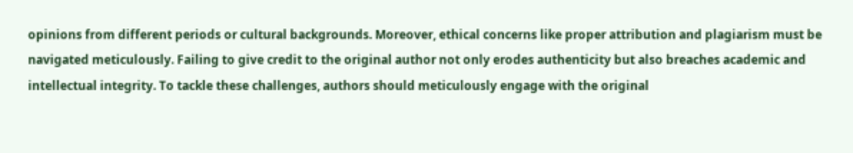opinions from different periods or cultural backgrounds. Moreover, ethical concerns like proper attribution and plagiarism must be navigated meticulously. Failing to give credit to the original author not only erodes authenticity but also breaches academic and intellectual integrity. To tackle these challenges, authors should meticulously engage with the original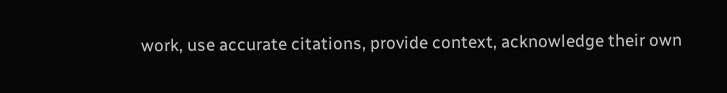work, use accurate citations, provide context, acknowledge their own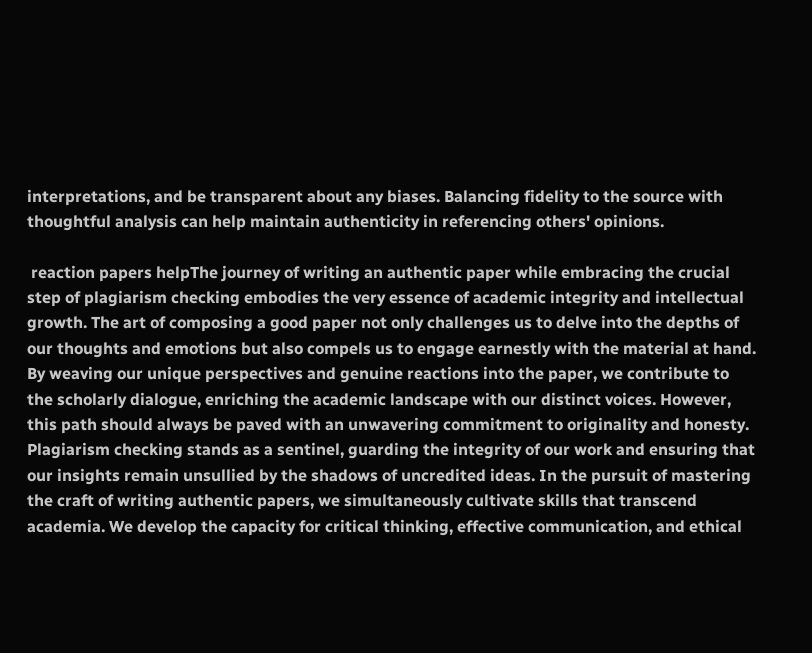interpretations, and be transparent about any biases. Balancing fidelity to the source with thoughtful analysis can help maintain authenticity in referencing others' opinions.

 reaction papers helpThe journey of writing an authentic paper while embracing the crucial step of plagiarism checking embodies the very essence of academic integrity and intellectual growth. The art of composing a good paper not only challenges us to delve into the depths of our thoughts and emotions but also compels us to engage earnestly with the material at hand. By weaving our unique perspectives and genuine reactions into the paper, we contribute to the scholarly dialogue, enriching the academic landscape with our distinct voices. However, this path should always be paved with an unwavering commitment to originality and honesty. Plagiarism checking stands as a sentinel, guarding the integrity of our work and ensuring that our insights remain unsullied by the shadows of uncredited ideas. In the pursuit of mastering the craft of writing authentic papers, we simultaneously cultivate skills that transcend academia. We develop the capacity for critical thinking, effective communication, and ethical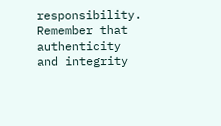responsibility. Remember that authenticity and integrity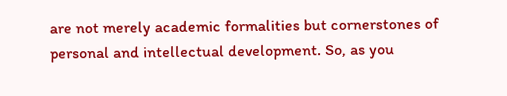are not merely academic formalities but cornerstones of personal and intellectual development. So, as you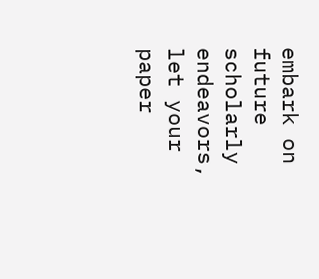embark on future scholarly endeavors, let your paper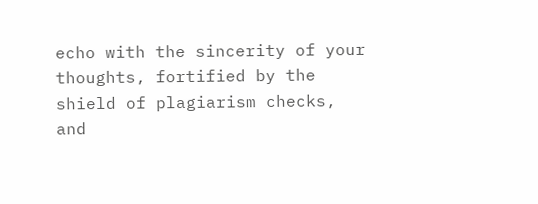echo with the sincerity of your thoughts, fortified by the shield of plagiarism checks, and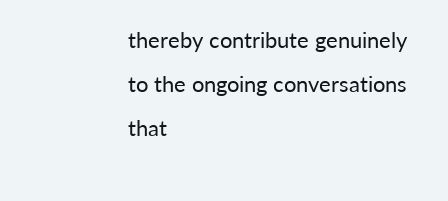thereby contribute genuinely to the ongoing conversations that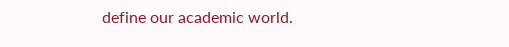define our academic world.